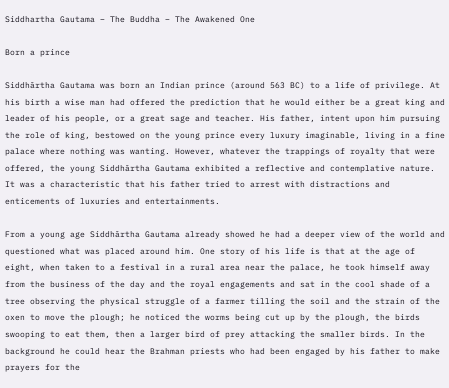Siddhartha Gautama – The Buddha – The Awakened One

Born a prince

Siddhārtha Gautama was born an Indian prince (around 563 BC) to a life of privilege. At his birth a wise man had offered the prediction that he would either be a great king and leader of his people, or a great sage and teacher. His father, intent upon him pursuing the role of king, bestowed on the young prince every luxury imaginable, living in a fine palace where nothing was wanting. However, whatever the trappings of royalty that were offered, the young Siddhārtha Gautama exhibited a reflective and contemplative nature. It was a characteristic that his father tried to arrest with distractions and enticements of luxuries and entertainments.

From a young age Siddhārtha Gautama already showed he had a deeper view of the world and questioned what was placed around him. One story of his life is that at the age of eight, when taken to a festival in a rural area near the palace, he took himself away from the business of the day and the royal engagements and sat in the cool shade of a tree observing the physical struggle of a farmer tilling the soil and the strain of the oxen to move the plough; he noticed the worms being cut up by the plough, the birds swooping to eat them, then a larger bird of prey attacking the smaller birds. In the background he could hear the Brahman priests who had been engaged by his father to make prayers for the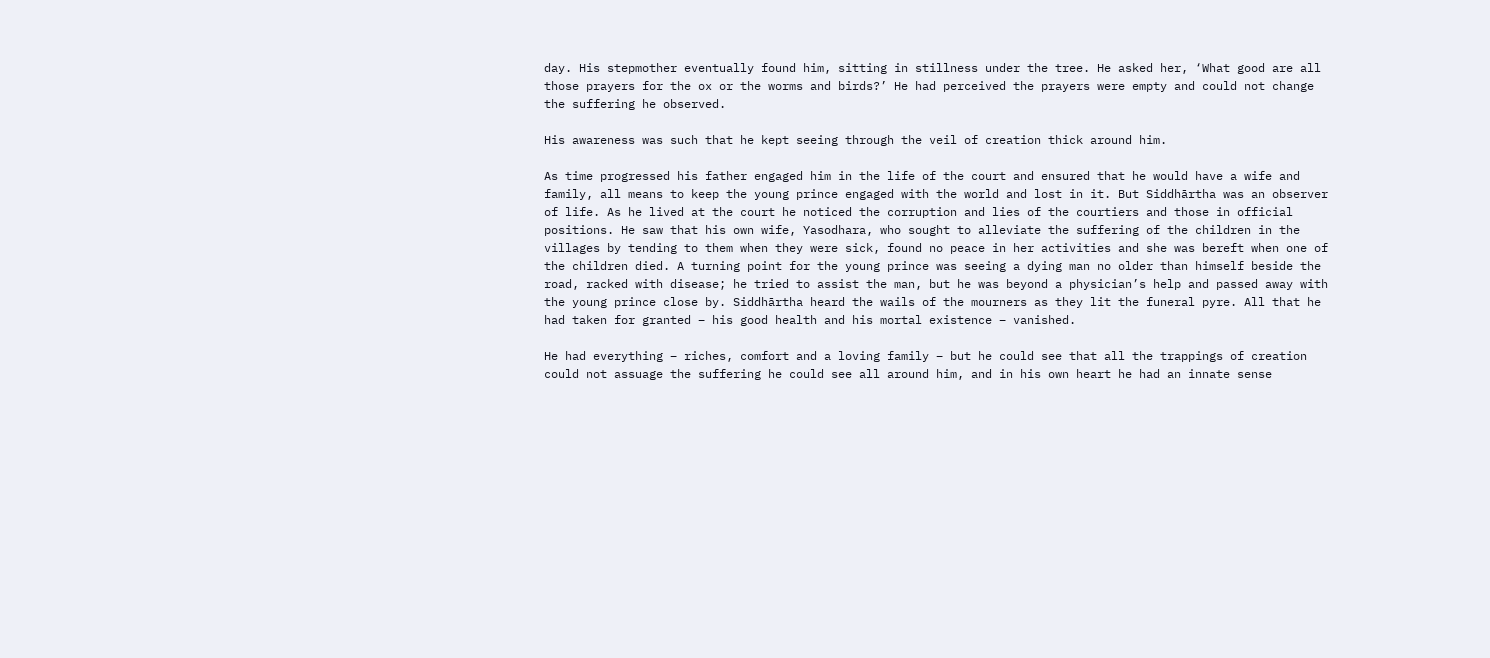day. His stepmother eventually found him, sitting in stillness under the tree. He asked her, ‘What good are all those prayers for the ox or the worms and birds?’ He had perceived the prayers were empty and could not change the suffering he observed.

His awareness was such that he kept seeing through the veil of creation thick around him.

As time progressed his father engaged him in the life of the court and ensured that he would have a wife and family, all means to keep the young prince engaged with the world and lost in it. But Siddhārtha was an observer of life. As he lived at the court he noticed the corruption and lies of the courtiers and those in official positions. He saw that his own wife, Yasodhara, who sought to alleviate the suffering of the children in the villages by tending to them when they were sick, found no peace in her activities and she was bereft when one of the children died. A turning point for the young prince was seeing a dying man no older than himself beside the road, racked with disease; he tried to assist the man, but he was beyond a physician’s help and passed away with the young prince close by. Siddhārtha heard the wails of the mourners as they lit the funeral pyre. All that he had taken for granted – his good health and his mortal existence – vanished.

He had everything – riches, comfort and a loving family – but he could see that all the trappings of creation could not assuage the suffering he could see all around him, and in his own heart he had an innate sense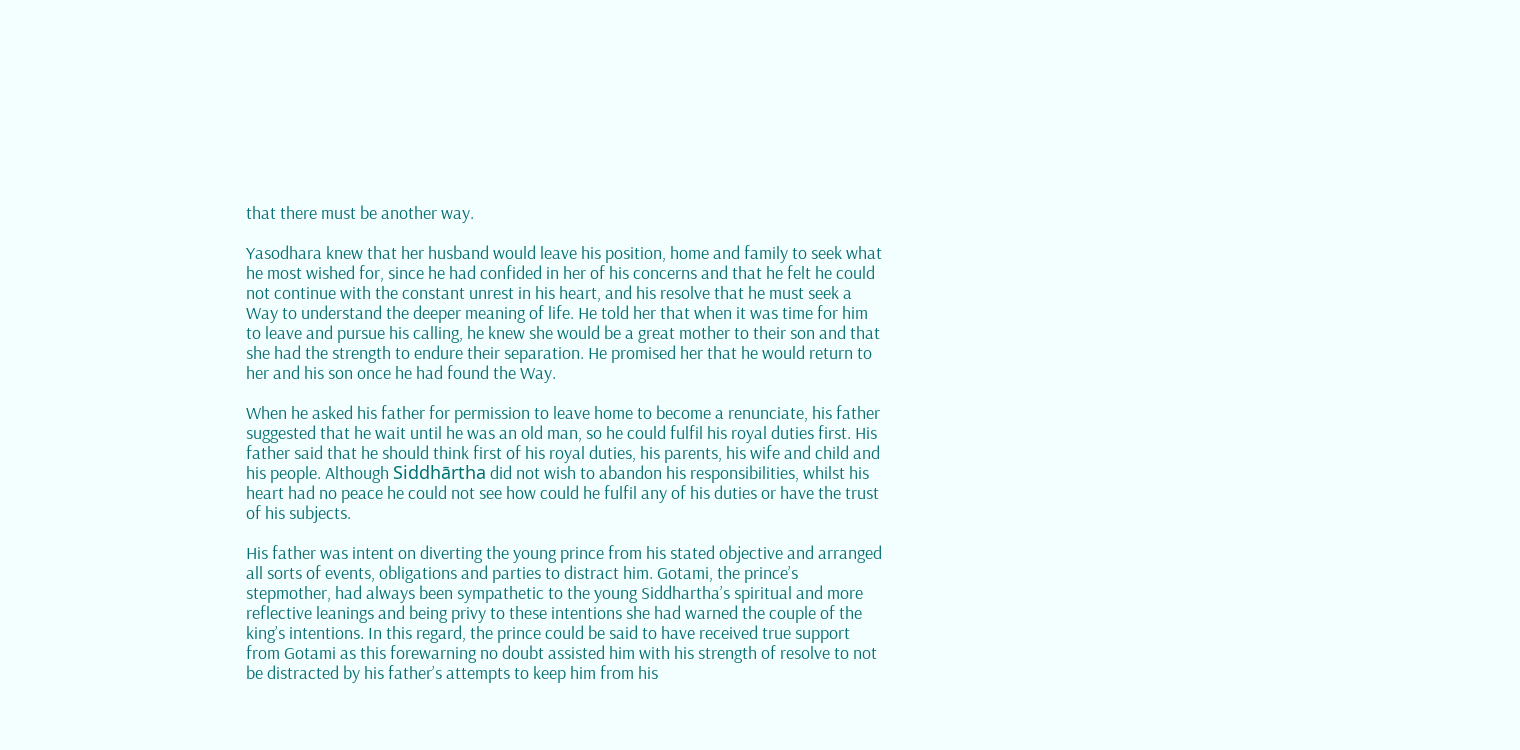that there must be another way.

Yasodhara knew that her husband would leave his position, home and family to seek what he most wished for, since he had confided in her of his concerns and that he felt he could not continue with the constant unrest in his heart, and his resolve that he must seek a Way to understand the deeper meaning of life. He told her that when it was time for him to leave and pursue his calling, he knew she would be a great mother to their son and that she had the strength to endure their separation. He promised her that he would return to her and his son once he had found the Way.

When he asked his father for permission to leave home to become a renunciate, his father suggested that he wait until he was an old man, so he could fulfil his royal duties first. His father said that he should think first of his royal duties, his parents, his wife and child and his people. Although Siddhārtha did not wish to abandon his responsibilities, whilst his heart had no peace he could not see how could he fulfil any of his duties or have the trust of his subjects.

His father was intent on diverting the young prince from his stated objective and arranged all sorts of events, obligations and parties to distract him. Gotami, the prince’s stepmother, had always been sympathetic to the young Siddhartha’s spiritual and more reflective leanings and being privy to these intentions she had warned the couple of the king’s intentions. In this regard, the prince could be said to have received true support from Gotami as this forewarning no doubt assisted him with his strength of resolve to not be distracted by his father’s attempts to keep him from his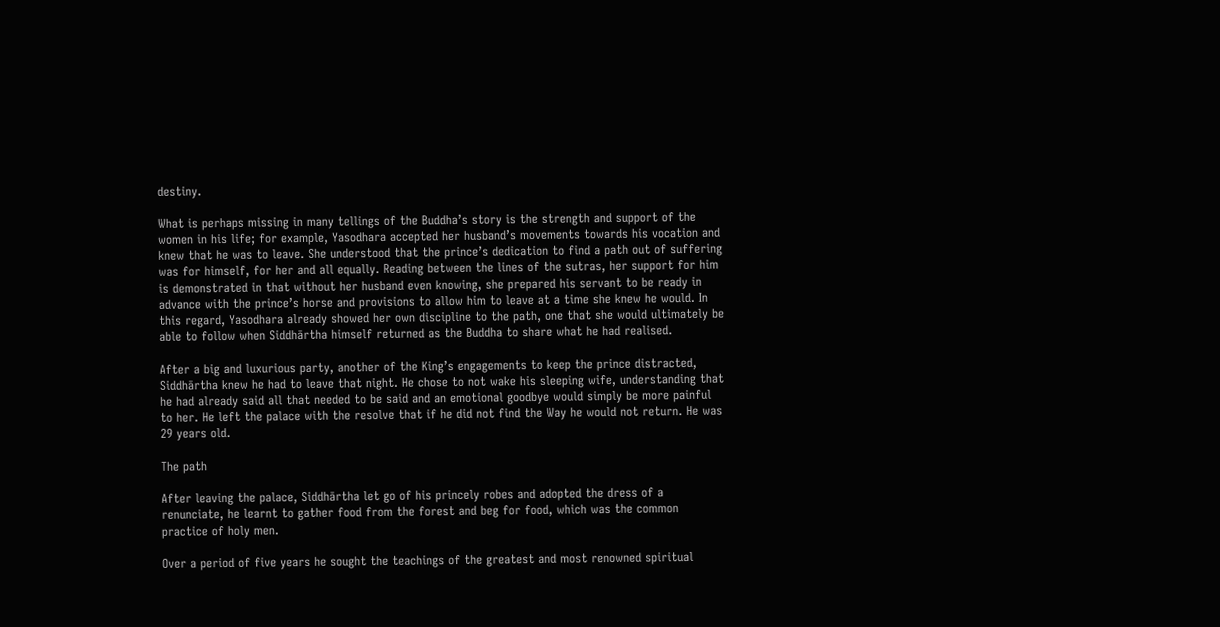destiny.

What is perhaps missing in many tellings of the Buddha’s story is the strength and support of the women in his life; for example, Yasodhara accepted her husband’s movements towards his vocation and knew that he was to leave. She understood that the prince’s dedication to find a path out of suffering was for himself, for her and all equally. Reading between the lines of the sutras, her support for him is demonstrated in that without her husband even knowing, she prepared his servant to be ready in advance with the prince’s horse and provisions to allow him to leave at a time she knew he would. In this regard, Yasodhara already showed her own discipline to the path, one that she would ultimately be able to follow when Siddhārtha himself returned as the Buddha to share what he had realised.

After a big and luxurious party, another of the King’s engagements to keep the prince distracted, Siddhārtha knew he had to leave that night. He chose to not wake his sleeping wife, understanding that he had already said all that needed to be said and an emotional goodbye would simply be more painful to her. He left the palace with the resolve that if he did not find the Way he would not return. He was 29 years old.

The path

After leaving the palace, Siddhārtha let go of his princely robes and adopted the dress of a renunciate, he learnt to gather food from the forest and beg for food, which was the common practice of holy men.

Over a period of five years he sought the teachings of the greatest and most renowned spiritual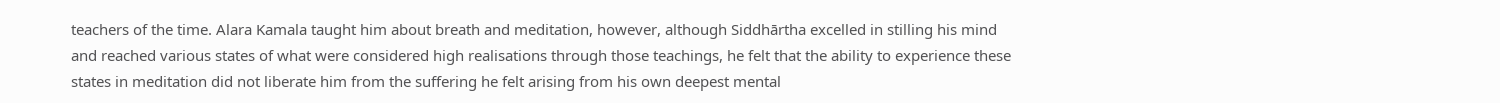teachers of the time. Alara Kamala taught him about breath and meditation, however, although Siddhārtha excelled in stilling his mind and reached various states of what were considered high realisations through those teachings, he felt that the ability to experience these states in meditation did not liberate him from the suffering he felt arising from his own deepest mental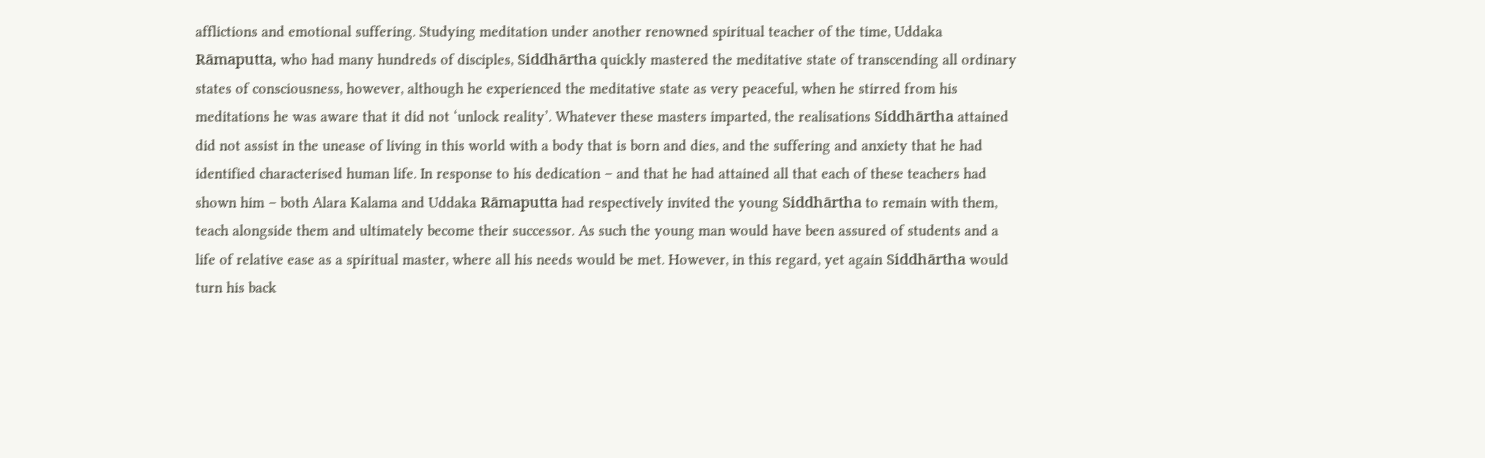afflictions and emotional suffering. Studying meditation under another renowned spiritual teacher of the time, Uddaka Rāmaputta, who had many hundreds of disciples, Siddhārtha quickly mastered the meditative state of transcending all ordinary states of consciousness, however, although he experienced the meditative state as very peaceful, when he stirred from his meditations he was aware that it did not ‘unlock reality’. Whatever these masters imparted, the realisations Siddhārtha attained did not assist in the unease of living in this world with a body that is born and dies, and the suffering and anxiety that he had identified characterised human life. In response to his dedication – and that he had attained all that each of these teachers had shown him – both Alara Kalama and Uddaka Rāmaputta had respectively invited the young Siddhārtha to remain with them, teach alongside them and ultimately become their successor. As such the young man would have been assured of students and a life of relative ease as a spiritual master, where all his needs would be met. However, in this regard, yet again Siddhārtha would turn his back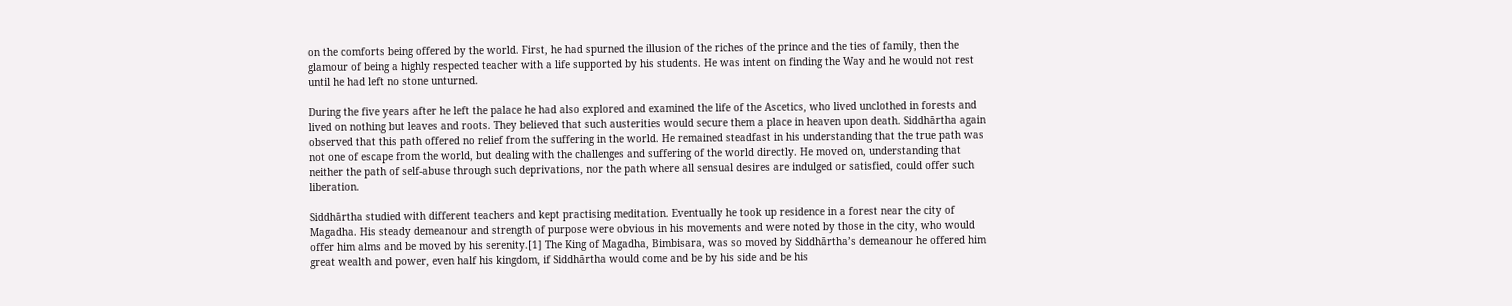on the comforts being offered by the world. First, he had spurned the illusion of the riches of the prince and the ties of family, then the glamour of being a highly respected teacher with a life supported by his students. He was intent on finding the Way and he would not rest until he had left no stone unturned.

During the five years after he left the palace he had also explored and examined the life of the Ascetics, who lived unclothed in forests and lived on nothing but leaves and roots. They believed that such austerities would secure them a place in heaven upon death. Siddhārtha again observed that this path offered no relief from the suffering in the world. He remained steadfast in his understanding that the true path was not one of escape from the world, but dealing with the challenges and suffering of the world directly. He moved on, understanding that neither the path of self-abuse through such deprivations, nor the path where all sensual desires are indulged or satisfied, could offer such liberation.

Siddhārtha studied with different teachers and kept practising meditation. Eventually he took up residence in a forest near the city of Magadha. His steady demeanour and strength of purpose were obvious in his movements and were noted by those in the city, who would offer him alms and be moved by his serenity.[1] The King of Magadha, Bimbisara, was so moved by Siddhārtha’s demeanour he offered him great wealth and power, even half his kingdom, if Siddhārtha would come and be by his side and be his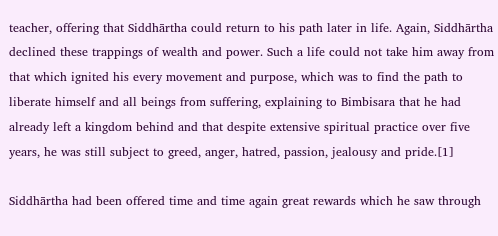teacher, offering that Siddhārtha could return to his path later in life. Again, Siddhārtha declined these trappings of wealth and power. Such a life could not take him away from that which ignited his every movement and purpose, which was to find the path to liberate himself and all beings from suffering, explaining to Bimbisara that he had already left a kingdom behind and that despite extensive spiritual practice over five years, he was still subject to greed, anger, hatred, passion, jealousy and pride.[1]

Siddhārtha had been offered time and time again great rewards which he saw through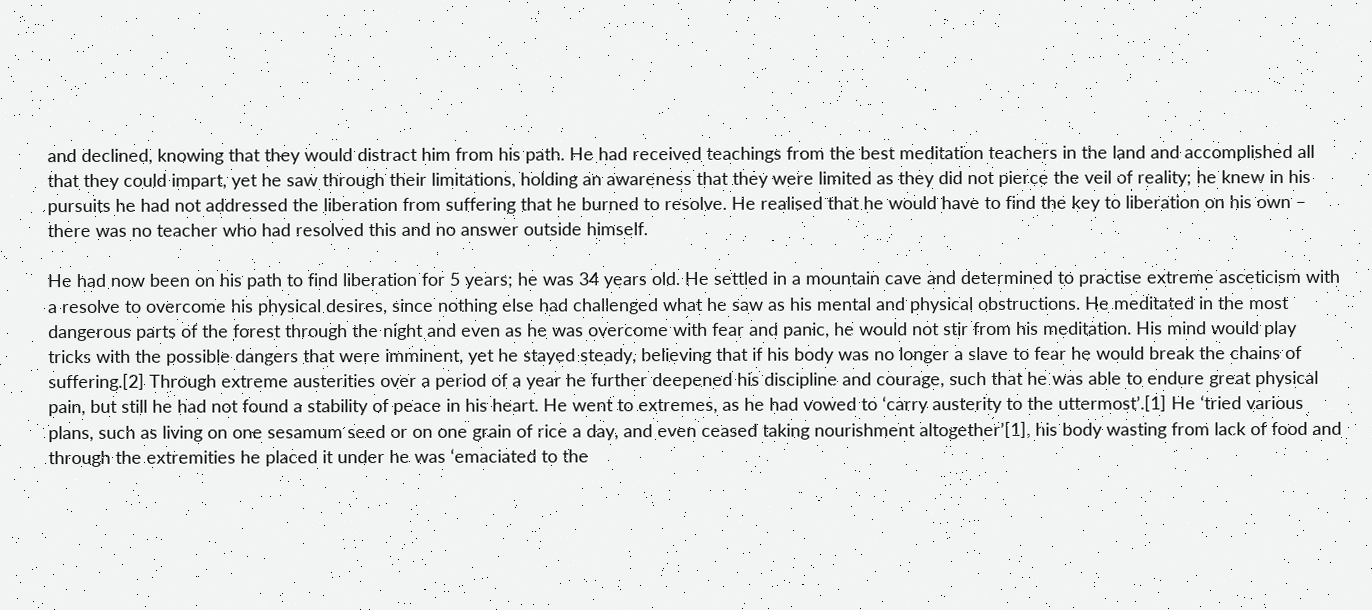and declined, knowing that they would distract him from his path. He had received teachings from the best meditation teachers in the land and accomplished all that they could impart, yet he saw through their limitations, holding an awareness that they were limited as they did not pierce the veil of reality; he knew in his pursuits he had not addressed the liberation from suffering that he burned to resolve. He realised that he would have to find the key to liberation on his own – there was no teacher who had resolved this and no answer outside himself.

He had now been on his path to find liberation for 5 years; he was 34 years old. He settled in a mountain cave and determined to practise extreme asceticism with a resolve to overcome his physical desires, since nothing else had challenged what he saw as his mental and physical obstructions. He meditated in the most dangerous parts of the forest through the night and even as he was overcome with fear and panic, he would not stir from his meditation. His mind would play tricks with the possible dangers that were imminent, yet he stayed steady, believing that if his body was no longer a slave to fear he would break the chains of suffering.[2] Through extreme austerities over a period of a year he further deepened his discipline and courage, such that he was able to endure great physical pain, but still he had not found a stability of peace in his heart. He went to extremes, as he had vowed to ‘carry austerity to the uttermost’.[1] He ‘tried various plans, such as living on one sesamum seed or on one grain of rice a day, and even ceased taking nourishment altogether’[1], his body wasting from lack of food and through the extremities he placed it under he was ‘emaciated to the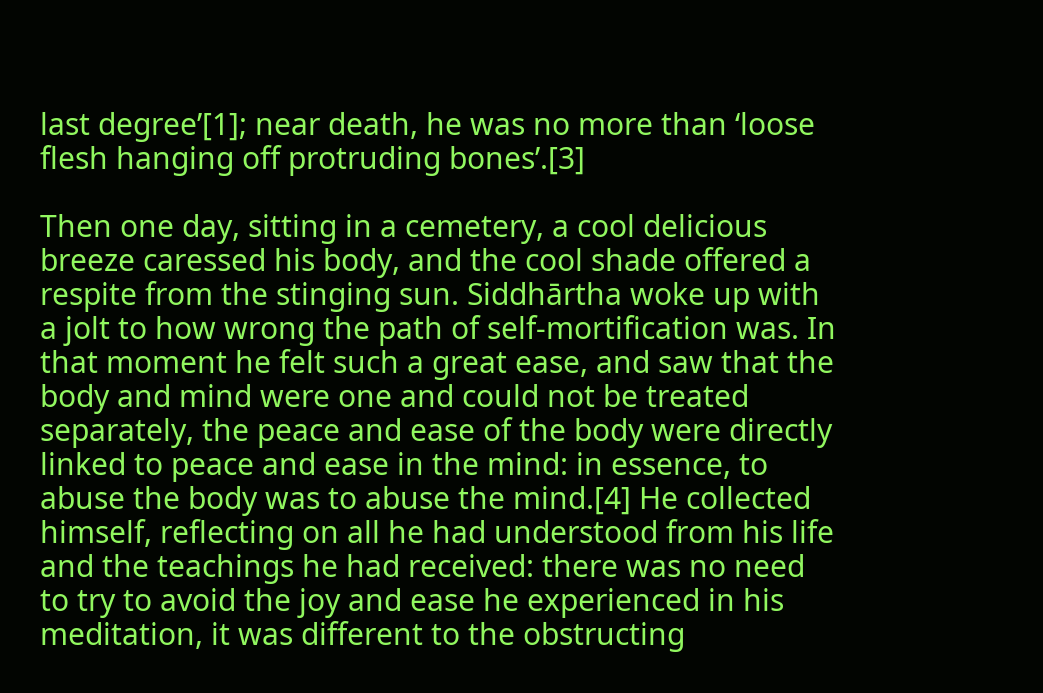last degree’[1]; near death, he was no more than ‘loose flesh hanging off protruding bones’.[3]

Then one day, sitting in a cemetery, a cool delicious breeze caressed his body, and the cool shade offered a respite from the stinging sun. Siddhārtha woke up with a jolt to how wrong the path of self-mortification was. In that moment he felt such a great ease, and saw that the body and mind were one and could not be treated separately, the peace and ease of the body were directly linked to peace and ease in the mind: in essence, to abuse the body was to abuse the mind.[4] He collected himself, reflecting on all he had understood from his life and the teachings he had received: there was no need to try to avoid the joy and ease he experienced in his meditation, it was different to the obstructing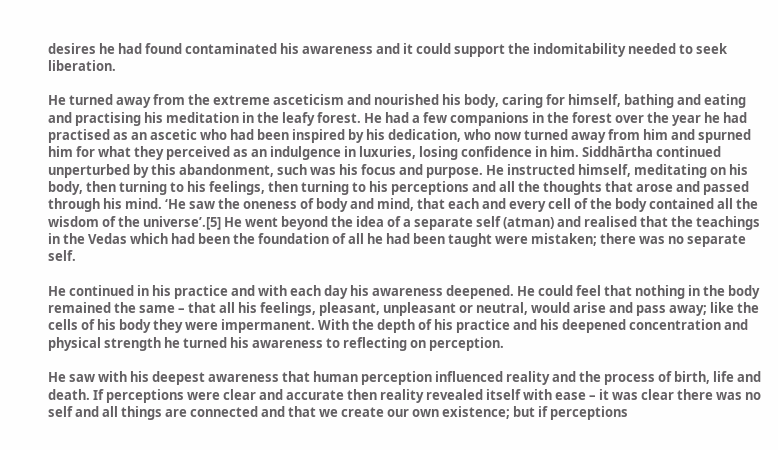desires he had found contaminated his awareness and it could support the indomitability needed to seek liberation.

He turned away from the extreme asceticism and nourished his body, caring for himself, bathing and eating and practising his meditation in the leafy forest. He had a few companions in the forest over the year he had practised as an ascetic who had been inspired by his dedication, who now turned away from him and spurned him for what they perceived as an indulgence in luxuries, losing confidence in him. Siddhārtha continued unperturbed by this abandonment, such was his focus and purpose. He instructed himself, meditating on his body, then turning to his feelings, then turning to his perceptions and all the thoughts that arose and passed through his mind. ‘He saw the oneness of body and mind, that each and every cell of the body contained all the wisdom of the universe’.[5] He went beyond the idea of a separate self (atman) and realised that the teachings in the Vedas which had been the foundation of all he had been taught were mistaken; there was no separate self.

He continued in his practice and with each day his awareness deepened. He could feel that nothing in the body remained the same – that all his feelings, pleasant, unpleasant or neutral, would arise and pass away; like the cells of his body they were impermanent. With the depth of his practice and his deepened concentration and physical strength he turned his awareness to reflecting on perception.

He saw with his deepest awareness that human perception influenced reality and the process of birth, life and death. If perceptions were clear and accurate then reality revealed itself with ease – it was clear there was no self and all things are connected and that we create our own existence; but if perceptions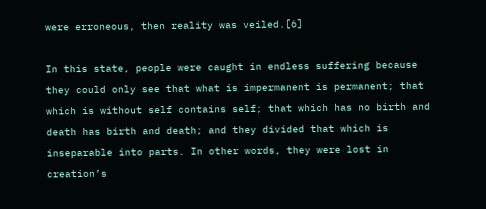were erroneous, then reality was veiled.[6]

In this state, people were caught in endless suffering because they could only see that what is impermanent is permanent; that which is without self contains self; that which has no birth and death has birth and death; and they divided that which is inseparable into parts. In other words, they were lost in creation’s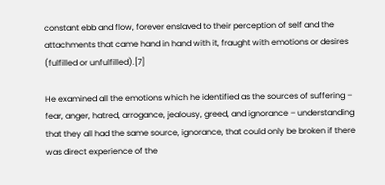constant ebb and flow, forever enslaved to their perception of self and the attachments that came hand in hand with it, fraught with emotions or desires (fulfilled or unfulfilled).[7]

He examined all the emotions which he identified as the sources of suffering – fear, anger, hatred, arrogance, jealousy, greed, and ignorance – understanding that they all had the same source, ignorance, that could only be broken if there was direct experience of the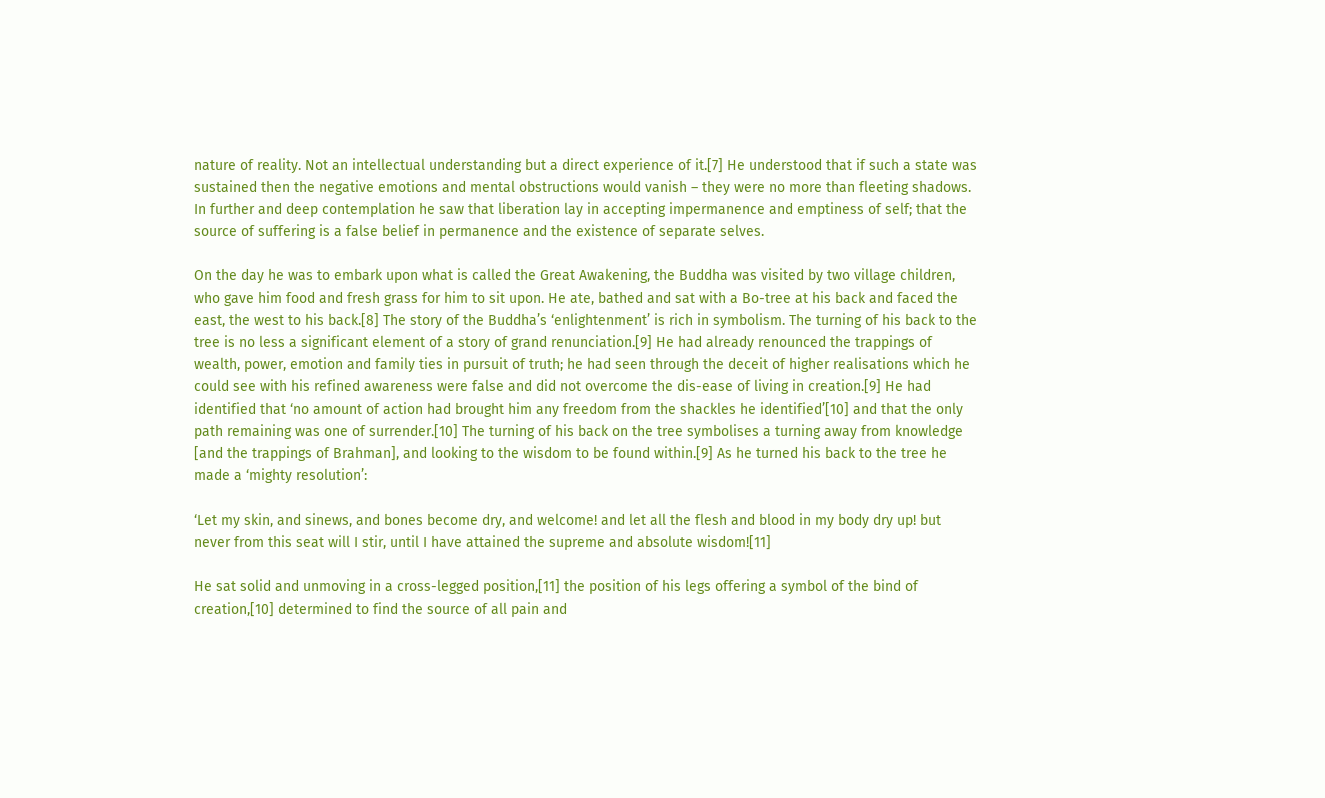nature of reality. Not an intellectual understanding but a direct experience of it.[7] He understood that if such a state was sustained then the negative emotions and mental obstructions would vanish – they were no more than fleeting shadows. In further and deep contemplation he saw that liberation lay in accepting impermanence and emptiness of self; that the source of suffering is a false belief in permanence and the existence of separate selves.

On the day he was to embark upon what is called the Great Awakening, the Buddha was visited by two village children, who gave him food and fresh grass for him to sit upon. He ate, bathed and sat with a Bo-tree at his back and faced the east, the west to his back.[8] The story of the Buddha’s ‘enlightenment’ is rich in symbolism. The turning of his back to the tree is no less a significant element of a story of grand renunciation.[9] He had already renounced the trappings of wealth, power, emotion and family ties in pursuit of truth; he had seen through the deceit of higher realisations which he could see with his refined awareness were false and did not overcome the dis-ease of living in creation.[9] He had identified that ‘no amount of action had brought him any freedom from the shackles he identified’[10] and that the only path remaining was one of surrender.[10] The turning of his back on the tree symbolises a turning away from knowledge [and the trappings of Brahman], and looking to the wisdom to be found within.[9] As he turned his back to the tree he made a ‘mighty resolution’:

‘Let my skin, and sinews, and bones become dry, and welcome! and let all the flesh and blood in my body dry up! but never from this seat will I stir, until I have attained the supreme and absolute wisdom![11]

He sat solid and unmoving in a cross-legged position,[11] the position of his legs offering a symbol of the bind of creation,[10] determined to find the source of all pain and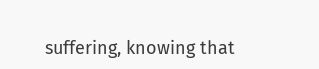suffering, knowing that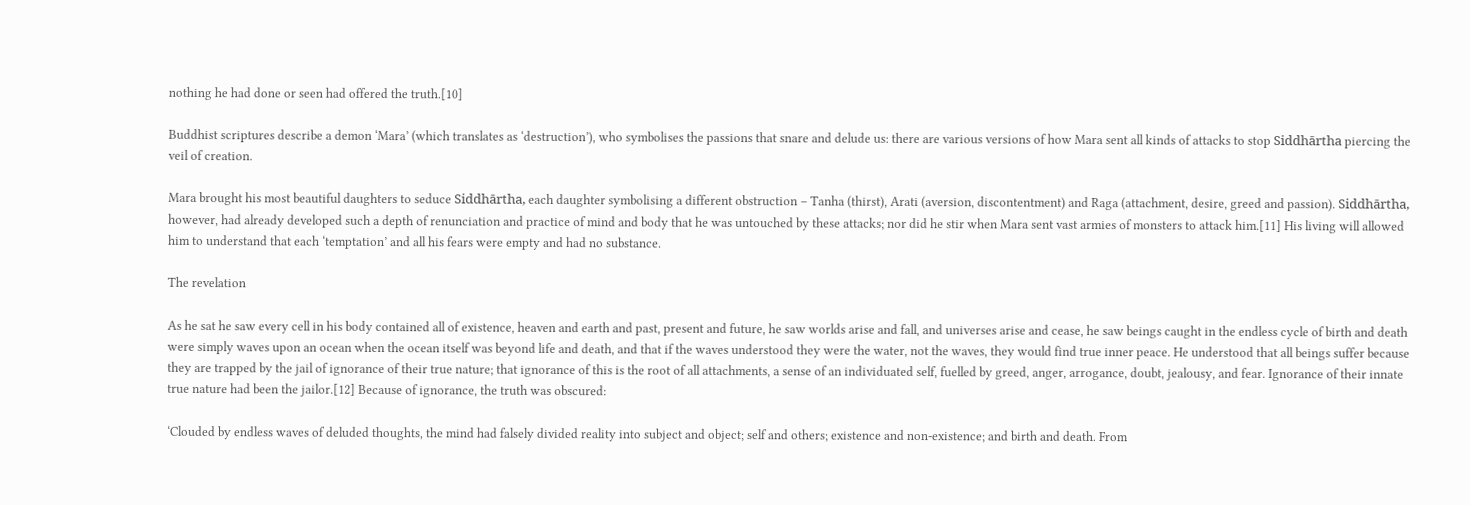nothing he had done or seen had offered the truth.[10]

Buddhist scriptures describe a demon ‘Mara’ (which translates as ‘destruction’), who symbolises the passions that snare and delude us: there are various versions of how Mara sent all kinds of attacks to stop Siddhārtha piercing the veil of creation.

Mara brought his most beautiful daughters to seduce Siddhārtha, each daughter symbolising a different obstruction – Tanha (thirst), Arati (aversion, discontentment) and Raga (attachment, desire, greed and passion). Siddhārtha, however, had already developed such a depth of renunciation and practice of mind and body that he was untouched by these attacks; nor did he stir when Mara sent vast armies of monsters to attack him.[11] His living will allowed him to understand that each ‘temptation’ and all his fears were empty and had no substance.

The revelation

As he sat he saw every cell in his body contained all of existence, heaven and earth and past, present and future, he saw worlds arise and fall, and universes arise and cease, he saw beings caught in the endless cycle of birth and death were simply waves upon an ocean when the ocean itself was beyond life and death, and that if the waves understood they were the water, not the waves, they would find true inner peace. He understood that all beings suffer because they are trapped by the jail of ignorance of their true nature; that ignorance of this is the root of all attachments, a sense of an individuated self, fuelled by greed, anger, arrogance, doubt, jealousy, and fear. Ignorance of their innate true nature had been the jailor.[12] Because of ignorance, the truth was obscured:

‘Clouded by endless waves of deluded thoughts, the mind had falsely divided reality into subject and object; self and others; existence and non-existence; and birth and death. From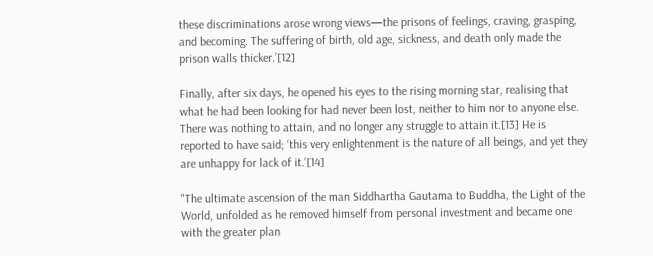these discriminations arose wrong views—the prisons of feelings, craving, grasping, and becoming. The suffering of birth, old age, sickness, and death only made the prison walls thicker.’[12]

Finally, after six days, he opened his eyes to the rising morning star, realising that what he had been looking for had never been lost, neither to him nor to anyone else. There was nothing to attain, and no longer any struggle to attain it.[13] He is reported to have said; ‘this very enlightenment is the nature of all beings, and yet they are unhappy for lack of it.’[14]

"The ultimate ascension of the man Siddhartha Gautama to Buddha, the Light of the World, unfolded as he removed himself from personal investment and became one with the greater plan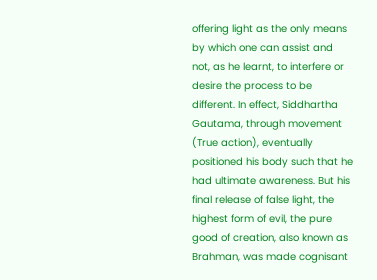offering light as the only means by which one can assist and not, as he learnt, to interfere or desire the process to be different. In effect, Siddhartha Gautama, through movement (True action), eventually positioned his body such that he had ultimate awareness. But his final release of false light, the highest form of evil, the pure good of creation, also known as Brahman, was made cognisant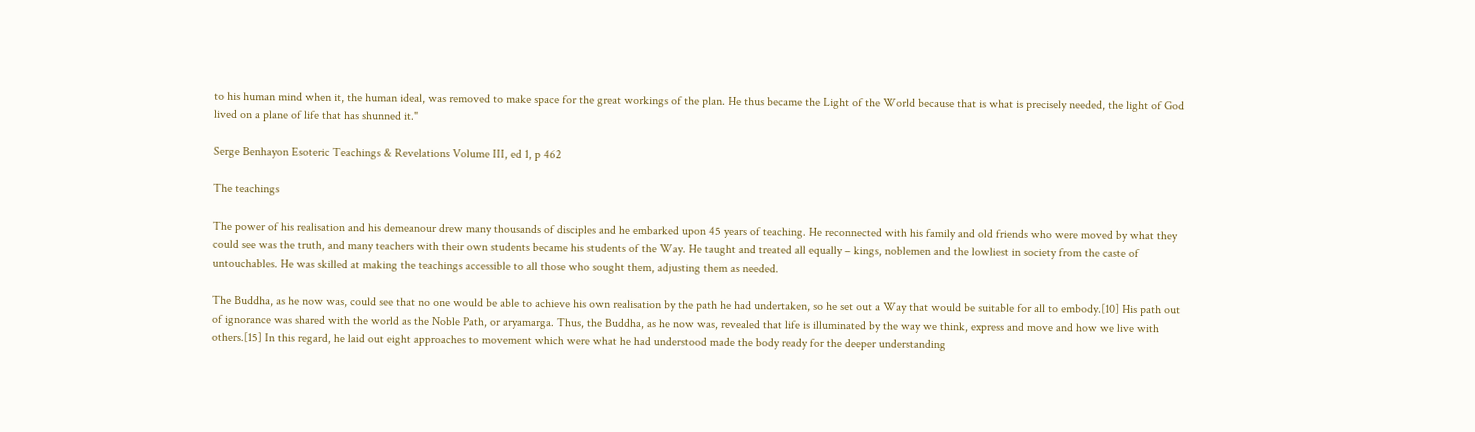to his human mind when it, the human ideal, was removed to make space for the great workings of the plan. He thus became the Light of the World because that is what is precisely needed, the light of God lived on a plane of life that has shunned it."

Serge Benhayon Esoteric Teachings & Revelations Volume III, ed 1, p 462

The teachings

The power of his realisation and his demeanour drew many thousands of disciples and he embarked upon 45 years of teaching. He reconnected with his family and old friends who were moved by what they could see was the truth, and many teachers with their own students became his students of the Way. He taught and treated all equally – kings, noblemen and the lowliest in society from the caste of untouchables. He was skilled at making the teachings accessible to all those who sought them, adjusting them as needed.

The Buddha, as he now was, could see that no one would be able to achieve his own realisation by the path he had undertaken, so he set out a Way that would be suitable for all to embody.[10] His path out of ignorance was shared with the world as the Noble Path, or aryamarga. Thus, the Buddha, as he now was, revealed that life is illuminated by the way we think, express and move and how we live with others.[15] In this regard, he laid out eight approaches to movement which were what he had understood made the body ready for the deeper understanding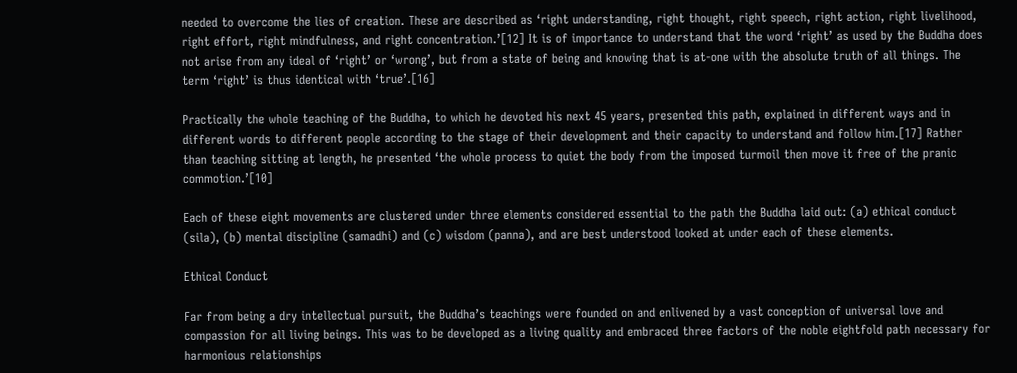needed to overcome the lies of creation. These are described as ‘right understanding, right thought, right speech, right action, right livelihood, right effort, right mindfulness, and right concentration.’[12] It is of importance to understand that the word ‘right’ as used by the Buddha does not arise from any ideal of ‘right’ or ‘wrong’, but from a state of being and knowing that is at-one with the absolute truth of all things. The term ‘right’ is thus identical with ‘true’.[16]

Practically the whole teaching of the Buddha, to which he devoted his next 45 years, presented this path, explained in different ways and in different words to different people according to the stage of their development and their capacity to understand and follow him.[17] Rather than teaching sitting at length, he presented ‘the whole process to quiet the body from the imposed turmoil then move it free of the pranic commotion.’[10]

Each of these eight movements are clustered under three elements considered essential to the path the Buddha laid out: (a) ethical conduct (sila), (b) mental discipline (samadhi) and (c) wisdom (panna), and are best understood looked at under each of these elements.

Ethical Conduct

Far from being a dry intellectual pursuit, the Buddha’s teachings were founded on and enlivened by a vast conception of universal love and compassion for all living beings. This was to be developed as a living quality and embraced three factors of the noble eightfold path necessary for harmonious relationships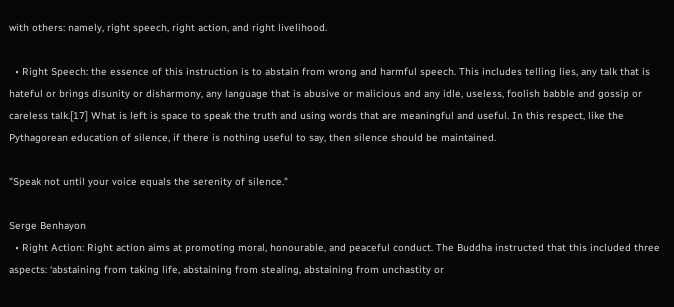with others: namely, right speech, right action, and right livelihood.

  • Right Speech: the essence of this instruction is to abstain from wrong and harmful speech. This includes telling lies, any talk that is hateful or brings disunity or disharmony, any language that is abusive or malicious and any idle, useless, foolish babble and gossip or careless talk.[17] What is left is space to speak the truth and using words that are meaningful and useful. In this respect, like the Pythagorean education of silence, if there is nothing useful to say, then silence should be maintained.

"Speak not until your voice equals the serenity of silence."

Serge Benhayon
  • Right Action: Right action aims at promoting moral, honourable, and peaceful conduct. The Buddha instructed that this included three aspects: ‘abstaining from taking life, abstaining from stealing, abstaining from unchastity or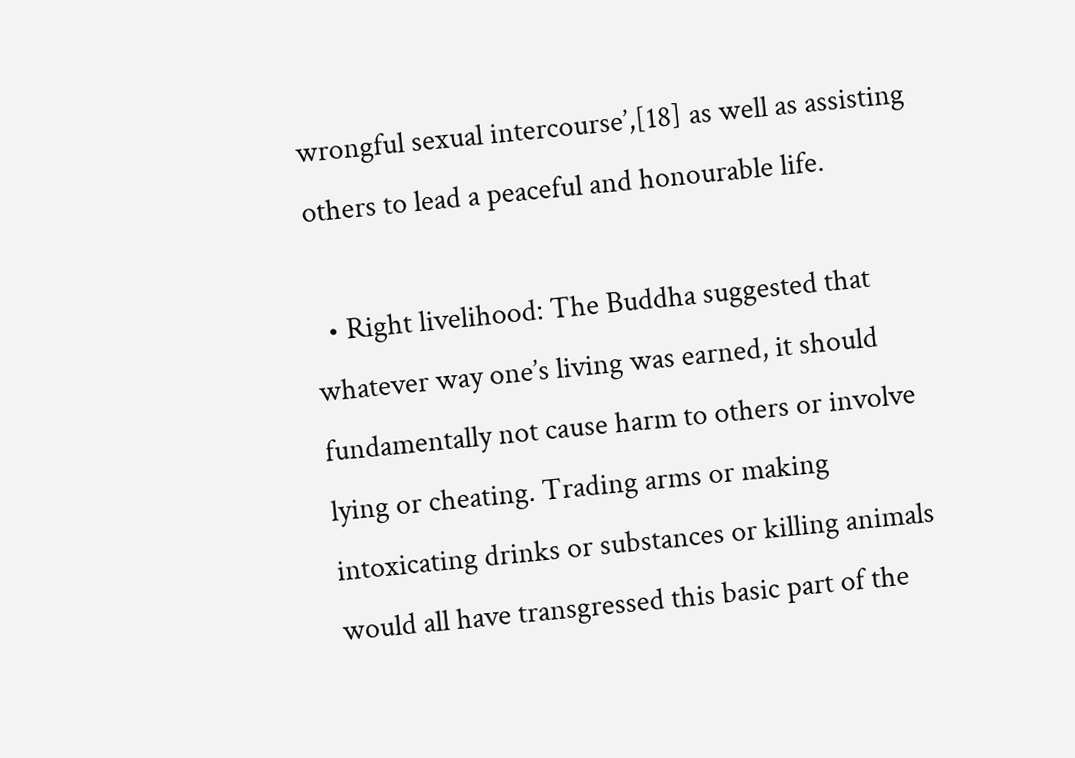wrongful sexual intercourse’,[18] as well as assisting others to lead a peaceful and honourable life.

  • Right livelihood: The Buddha suggested that whatever way one’s living was earned, it should fundamentally not cause harm to others or involve lying or cheating. Trading arms or making intoxicating drinks or substances or killing animals would all have transgressed this basic part of the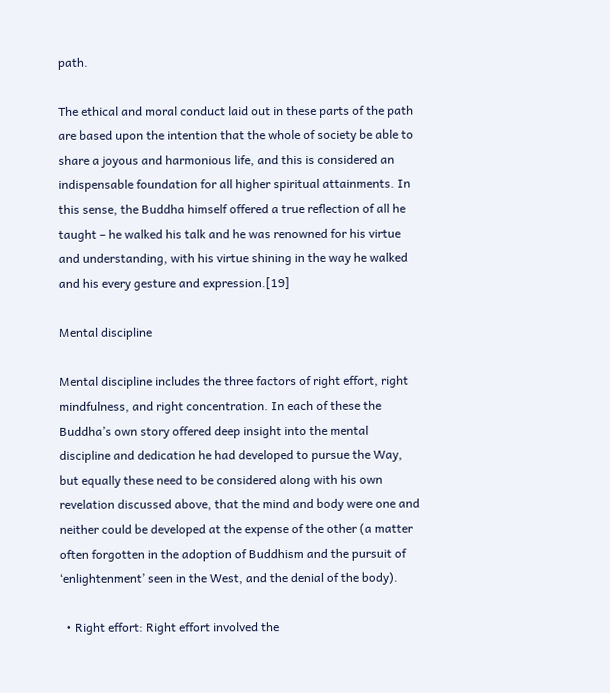path.

The ethical and moral conduct laid out in these parts of the path are based upon the intention that the whole of society be able to share a joyous and harmonious life, and this is considered an indispensable foundation for all higher spiritual attainments. In this sense, the Buddha himself offered a true reflection of all he taught – he walked his talk and he was renowned for his virtue and understanding, with his virtue shining in the way he walked and his every gesture and expression.[19]

Mental discipline

Mental discipline includes the three factors of right effort, right mindfulness, and right concentration. In each of these the Buddha’s own story offered deep insight into the mental discipline and dedication he had developed to pursue the Way, but equally these need to be considered along with his own revelation discussed above, that the mind and body were one and neither could be developed at the expense of the other (a matter often forgotten in the adoption of Buddhism and the pursuit of ‘enlightenment’ seen in the West, and the denial of the body).

  • Right effort: Right effort involved the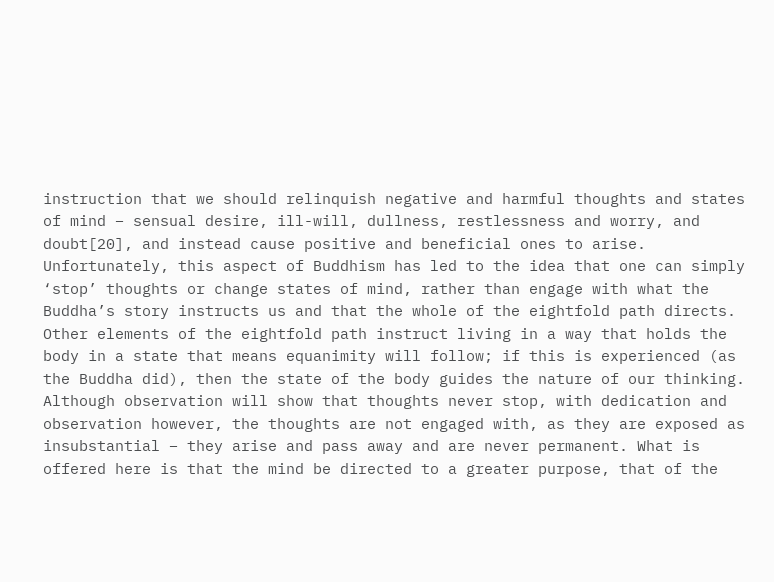instruction that we should relinquish negative and harmful thoughts and states of mind – sensual desire, ill-will, dullness, restlessness and worry, and doubt[20], and instead cause positive and beneficial ones to arise. Unfortunately, this aspect of Buddhism has led to the idea that one can simply ‘stop’ thoughts or change states of mind, rather than engage with what the Buddha’s story instructs us and that the whole of the eightfold path directs. Other elements of the eightfold path instruct living in a way that holds the body in a state that means equanimity will follow; if this is experienced (as the Buddha did), then the state of the body guides the nature of our thinking. Although observation will show that thoughts never stop, with dedication and observation however, the thoughts are not engaged with, as they are exposed as insubstantial – they arise and pass away and are never permanent. What is offered here is that the mind be directed to a greater purpose, that of the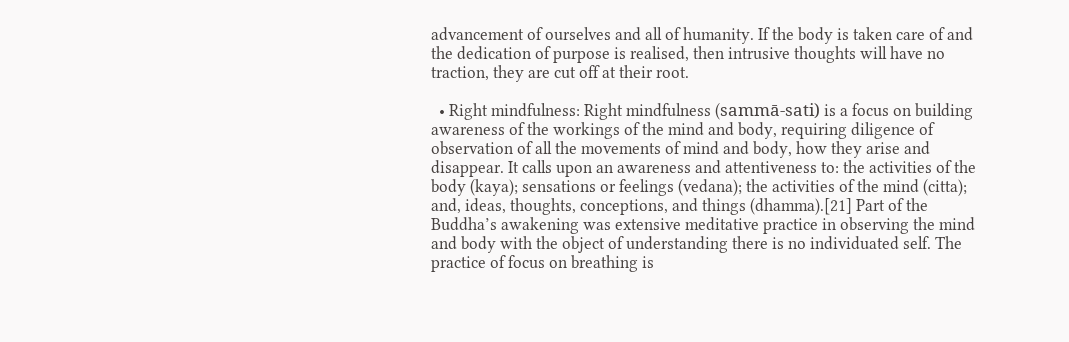advancement of ourselves and all of humanity. If the body is taken care of and the dedication of purpose is realised, then intrusive thoughts will have no traction, they are cut off at their root.

  • Right mindfulness: Right mindfulness (sammā-sati) is a focus on building awareness of the workings of the mind and body, requiring diligence of observation of all the movements of mind and body, how they arise and disappear. It calls upon an awareness and attentiveness to: the activities of the body (kaya); sensations or feelings (vedana); the activities of the mind (citta); and, ideas, thoughts, conceptions, and things (dhamma).[21] Part of the Buddha’s awakening was extensive meditative practice in observing the mind and body with the object of understanding there is no individuated self. The practice of focus on breathing is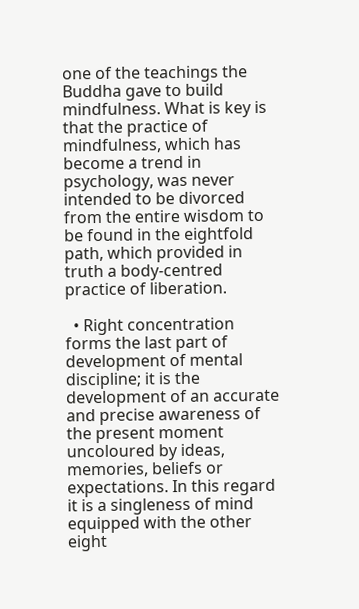one of the teachings the Buddha gave to build mindfulness. What is key is that the practice of mindfulness, which has become a trend in psychology, was never intended to be divorced from the entire wisdom to be found in the eightfold path, which provided in truth a body-centred practice of liberation.

  • Right concentration forms the last part of development of mental discipline; it is the development of an accurate and precise awareness of the present moment uncoloured by ideas, memories, beliefs or expectations. In this regard it is a singleness of mind equipped with the other eight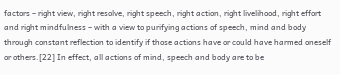factors – right view, right resolve, right speech, right action, right livelihood, right effort and right mindfulness – with a view to purifying actions of speech, mind and body through constant reflection to identify if those actions have or could have harmed oneself or others.[22] In effect, all actions of mind, speech and body are to be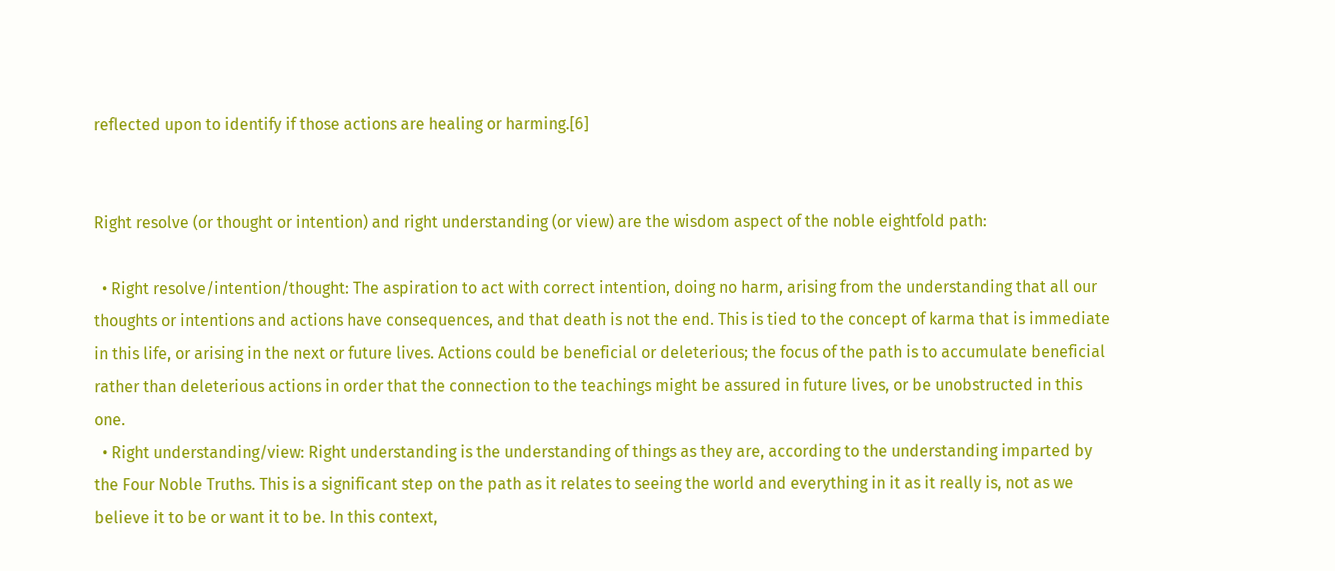reflected upon to identify if those actions are healing or harming.[6]


Right resolve (or thought or intention) and right understanding (or view) are the wisdom aspect of the noble eightfold path:

  • Right resolve/intention/thought: The aspiration to act with correct intention, doing no harm, arising from the understanding that all our thoughts or intentions and actions have consequences, and that death is not the end. This is tied to the concept of karma that is immediate in this life, or arising in the next or future lives. Actions could be beneficial or deleterious; the focus of the path is to accumulate beneficial rather than deleterious actions in order that the connection to the teachings might be assured in future lives, or be unobstructed in this one.
  • Right understanding/view: Right understanding is the understanding of things as they are, according to the understanding imparted by the Four Noble Truths. This is a significant step on the path as it relates to seeing the world and everything in it as it really is, not as we believe it to be or want it to be. In this context,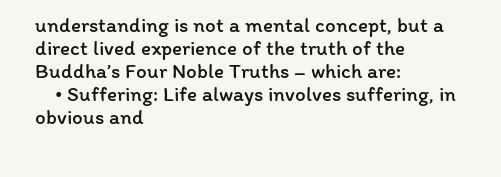understanding is not a mental concept, but a direct lived experience of the truth of the Buddha’s Four Noble Truths – which are:
    • Suffering: Life always involves suffering, in obvious and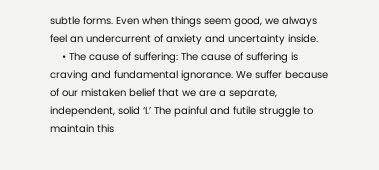subtle forms. Even when things seem good, we always feel an undercurrent of anxiety and uncertainty inside.
    • The cause of suffering: The cause of suffering is craving and fundamental ignorance. We suffer because of our mistaken belief that we are a separate, independent, solid ‘I.’ The painful and futile struggle to maintain this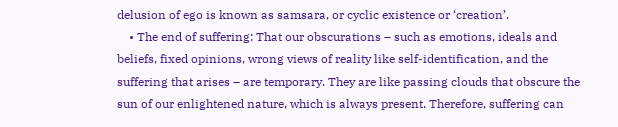delusion of ego is known as samsara, or cyclic existence or ‘creation’.
    • The end of suffering: That our obscurations – such as emotions, ideals and beliefs, fixed opinions, wrong views of reality like self-identification, and the suffering that arises – are temporary. They are like passing clouds that obscure the sun of our enlightened nature, which is always present. Therefore, suffering can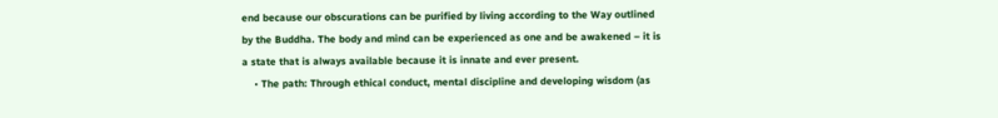end because our obscurations can be purified by living according to the Way outlined by the Buddha. The body and mind can be experienced as one and be awakened – it is a state that is always available because it is innate and ever present.
    • The path: Through ethical conduct, mental discipline and developing wisdom (as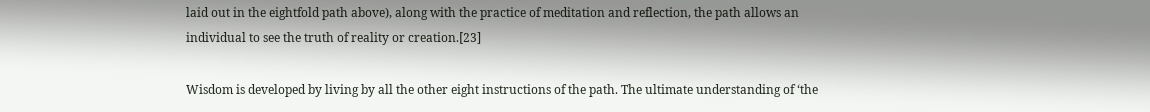laid out in the eightfold path above), along with the practice of meditation and reflection, the path allows an individual to see the truth of reality or creation.[23]

Wisdom is developed by living by all the other eight instructions of the path. The ultimate understanding of ‘the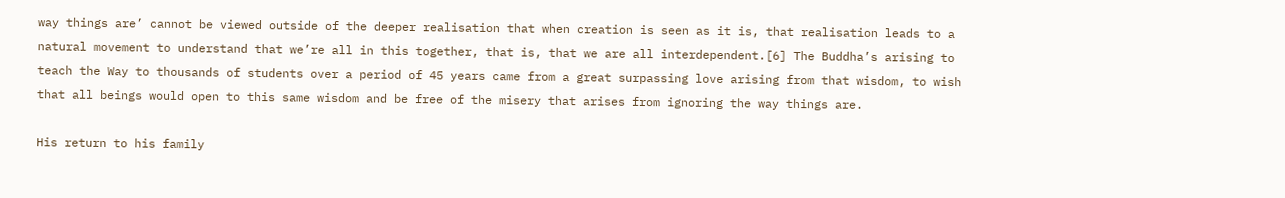way things are’ cannot be viewed outside of the deeper realisation that when creation is seen as it is, that realisation leads to a natural movement to understand that we’re all in this together, that is, that we are all interdependent.[6] The Buddha’s arising to teach the Way to thousands of students over a period of 45 years came from a great surpassing love arising from that wisdom, to wish that all beings would open to this same wisdom and be free of the misery that arises from ignoring the way things are.

His return to his family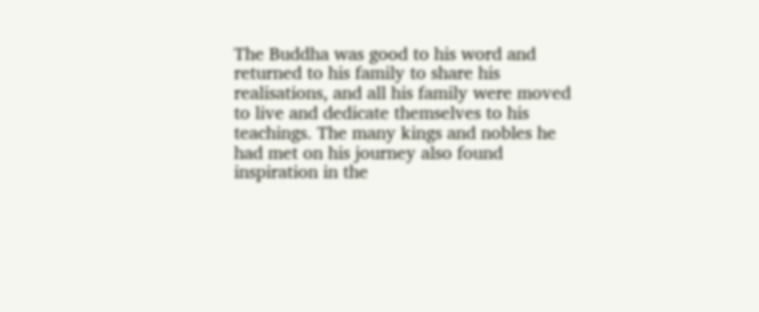The Buddha was good to his word and returned to his family to share his realisations, and all his family were moved to live and dedicate themselves to his teachings. The many kings and nobles he had met on his journey also found inspiration in the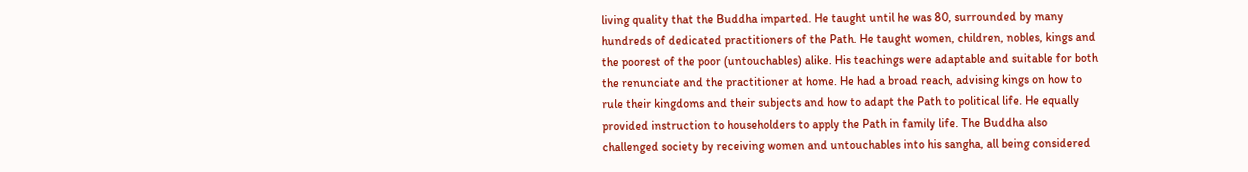living quality that the Buddha imparted. He taught until he was 80, surrounded by many hundreds of dedicated practitioners of the Path. He taught women, children, nobles, kings and the poorest of the poor (untouchables) alike. His teachings were adaptable and suitable for both the renunciate and the practitioner at home. He had a broad reach, advising kings on how to rule their kingdoms and their subjects and how to adapt the Path to political life. He equally provided instruction to householders to apply the Path in family life. The Buddha also challenged society by receiving women and untouchables into his sangha, all being considered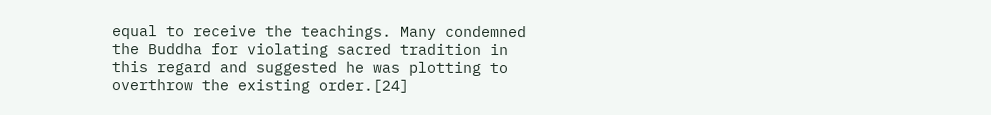equal to receive the teachings. Many condemned the Buddha for violating sacred tradition in this regard and suggested he was plotting to overthrow the existing order.[24]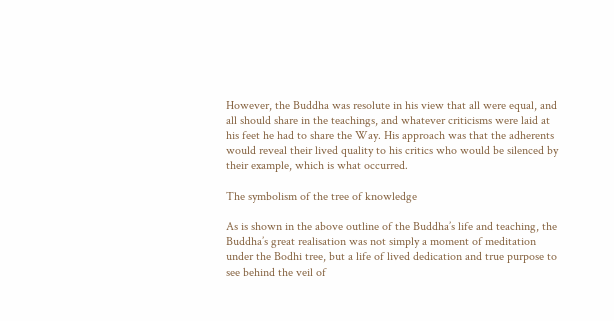However, the Buddha was resolute in his view that all were equal, and all should share in the teachings, and whatever criticisms were laid at his feet he had to share the Way. His approach was that the adherents would reveal their lived quality to his critics who would be silenced by their example, which is what occurred.

The symbolism of the tree of knowledge

As is shown in the above outline of the Buddha’s life and teaching, the Buddha’s great realisation was not simply a moment of meditation under the Bodhi tree, but a life of lived dedication and true purpose to see behind the veil of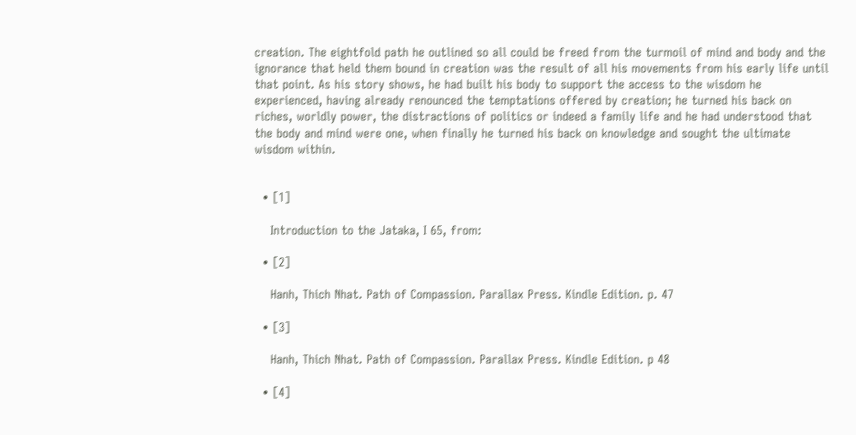creation. The eightfold path he outlined so all could be freed from the turmoil of mind and body and the ignorance that held them bound in creation was the result of all his movements from his early life until that point. As his story shows, he had built his body to support the access to the wisdom he experienced, having already renounced the temptations offered by creation; he turned his back on riches, worldly power, the distractions of politics or indeed a family life and he had understood that the body and mind were one, when finally he turned his back on knowledge and sought the ultimate wisdom within.


  • [1]

    Introduction to the Jataka, I 65, from:

  • [2]

    Hanh, Thich Nhat. Path of Compassion. Parallax Press. Kindle Edition. p. 47

  • [3]

    Hanh, Thich Nhat. Path of Compassion. Parallax Press. Kindle Edition. p 48

  • [4]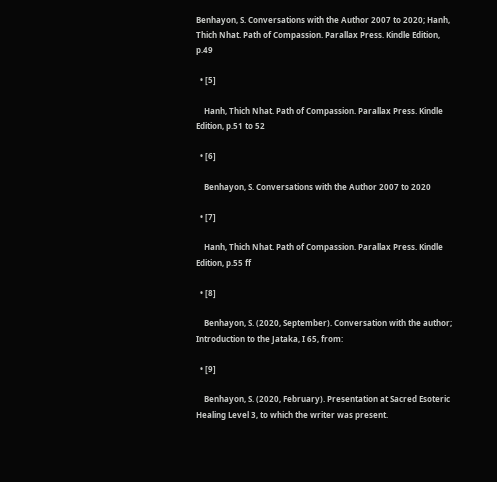Benhayon, S. Conversations with the Author 2007 to 2020; Hanh, Thich Nhat. Path of Compassion. Parallax Press. Kindle Edition, p.49

  • [5]

    Hanh, Thich Nhat. Path of Compassion. Parallax Press. Kindle Edition, p.51 to 52

  • [6]

    Benhayon, S. Conversations with the Author 2007 to 2020

  • [7]

    Hanh, Thich Nhat. Path of Compassion. Parallax Press. Kindle Edition, p.55 ff

  • [8]

    Benhayon, S. (2020, September). Conversation with the author; Introduction to the Jataka, I 65, from:

  • [9]

    Benhayon, S. (2020, February). Presentation at Sacred Esoteric Healing Level 3, to which the writer was present.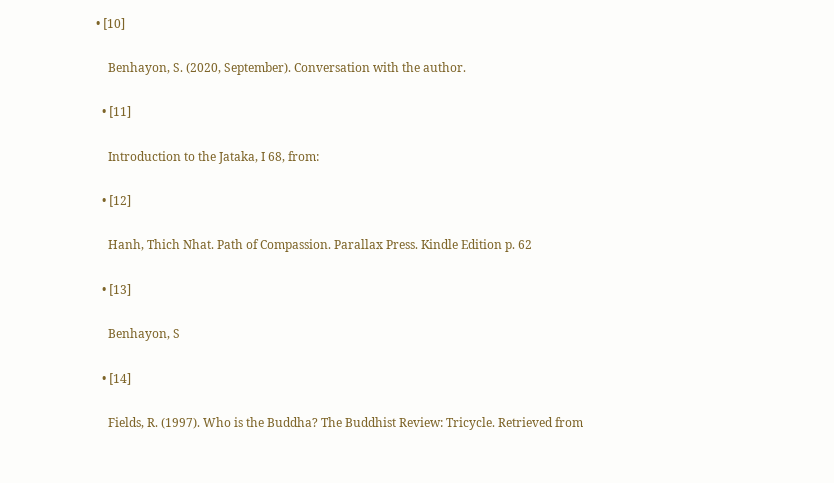• [10]

    Benhayon, S. (2020, September). Conversation with the author.

  • [11]

    Introduction to the Jataka, I 68, from:

  • [12]

    Hanh, Thich Nhat. Path of Compassion. Parallax Press. Kindle Edition p. 62

  • [13]

    Benhayon, S

  • [14]

    Fields, R. (1997). Who is the Buddha? The Buddhist Review: Tricycle. Retrieved from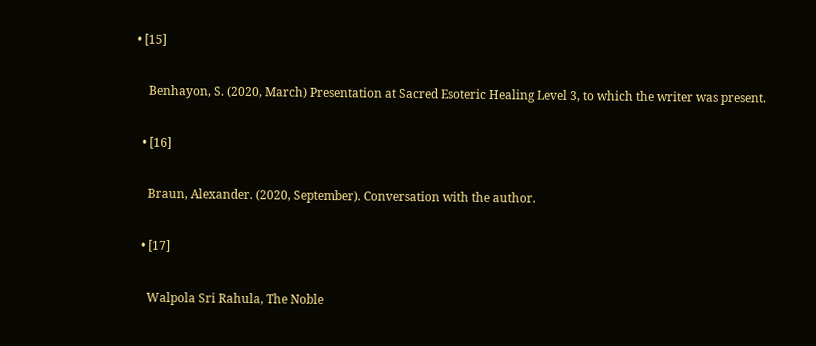• [15]

    Benhayon, S. (2020, March) Presentation at Sacred Esoteric Healing Level 3, to which the writer was present.

  • [16]

    Braun, Alexander. (2020, September). Conversation with the author.

  • [17]

    Walpola Sri Rahula, The Noble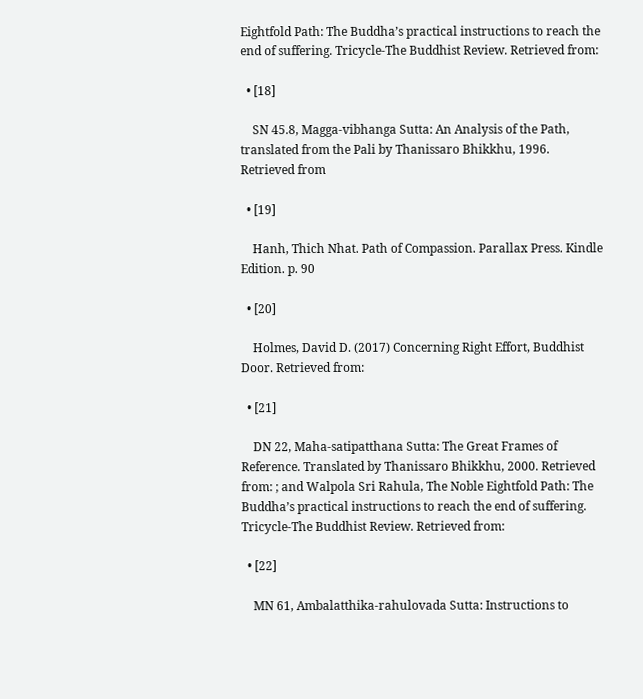Eightfold Path: The Buddha’s practical instructions to reach the end of suffering. Tricycle-The Buddhist Review. Retrieved from:

  • [18]

    SN 45.8, Magga-vibhanga Sutta: An Analysis of the Path, translated from the Pali by Thanissaro Bhikkhu, 1996. Retrieved from

  • [19]

    Hanh, Thich Nhat. Path of Compassion. Parallax Press. Kindle Edition. p. 90

  • [20]

    Holmes, David D. (2017) Concerning Right Effort, Buddhist Door. Retrieved from:

  • [21]

    DN 22, Maha-satipatthana Sutta: The Great Frames of Reference. Translated by Thanissaro Bhikkhu, 2000. Retrieved from: ; and Walpola Sri Rahula, The Noble Eightfold Path: The Buddha’s practical instructions to reach the end of suffering. Tricycle-The Buddhist Review. Retrieved from:

  • [22]

    MN 61, Ambalatthika-rahulovada Sutta: Instructions to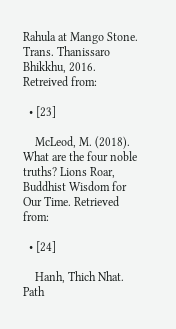Rahula at Mango Stone. Trans. Thanissaro Bhikkhu, 2016. Retreived from:

  • [23]

    McLeod, M. (2018). What are the four noble truths? Lions Roar, Buddhist Wisdom for Our Time. Retrieved from:

  • [24]

    Hanh, Thich Nhat. Path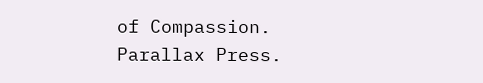of Compassion. Parallax Press.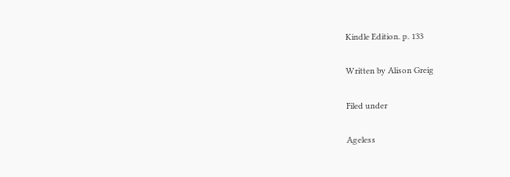Kindle Edition. p. 133

Written by Alison Greig

Filed under

Ageless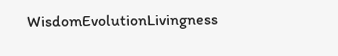WisdomEvolutionLivingness